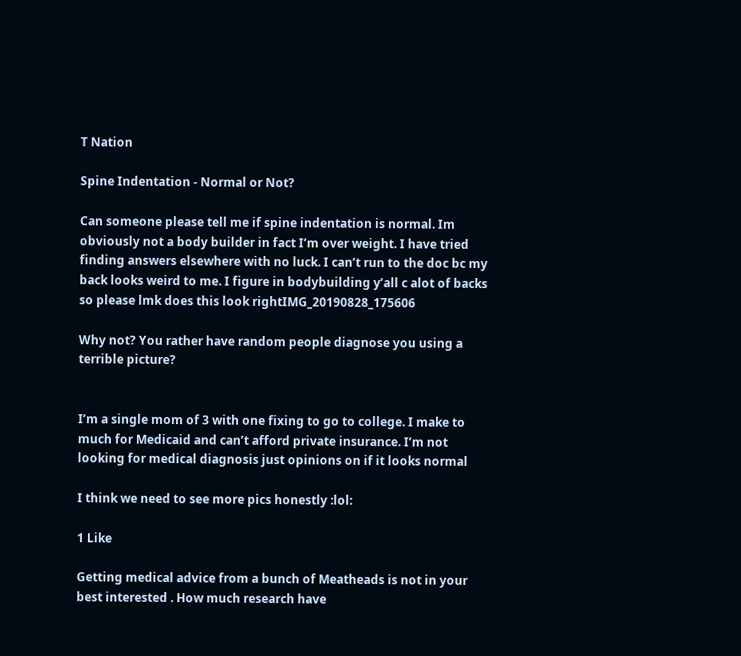T Nation

Spine Indentation - Normal or Not?

Can someone please tell me if spine indentation is normal. Im obviously not a body builder in fact I’m over weight. I have tried finding answers elsewhere with no luck. I can’t run to the doc bc my back looks weird to me. I figure in bodybuilding y’all c alot of backs so please lmk does this look rightIMG_20190828_175606

Why not? You rather have random people diagnose you using a terrible picture?


I’m a single mom of 3 with one fixing to go to college. I make to much for Medicaid and can’t afford private insurance. I’m not looking for medical diagnosis just opinions on if it looks normal

I think we need to see more pics honestly :lol:

1 Like

Getting medical advice from a bunch of Meatheads is not in your best interested . How much research have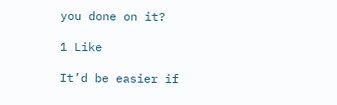you done on it?

1 Like

It’d be easier if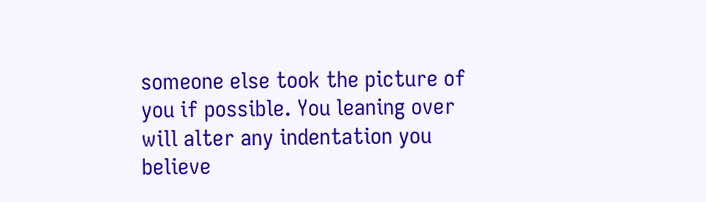someone else took the picture of you if possible. You leaning over will alter any indentation you believe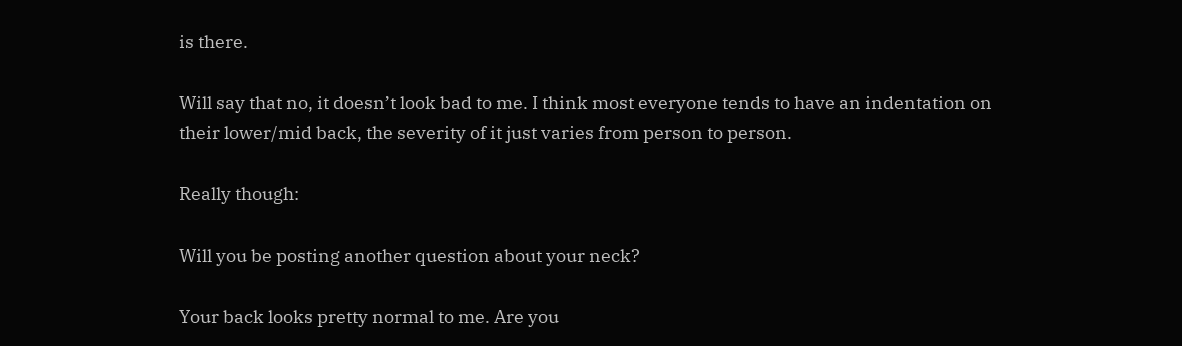is there.

Will say that no, it doesn’t look bad to me. I think most everyone tends to have an indentation on their lower/mid back, the severity of it just varies from person to person.

Really though:

Will you be posting another question about your neck?

Your back looks pretty normal to me. Are you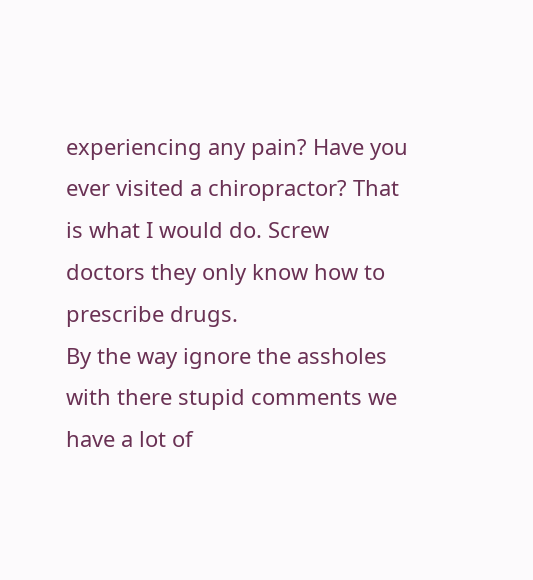experiencing any pain? Have you ever visited a chiropractor? That is what I would do. Screw doctors they only know how to prescribe drugs.
By the way ignore the assholes with there stupid comments we have a lot of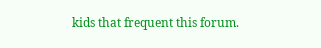kids that frequent this forum.